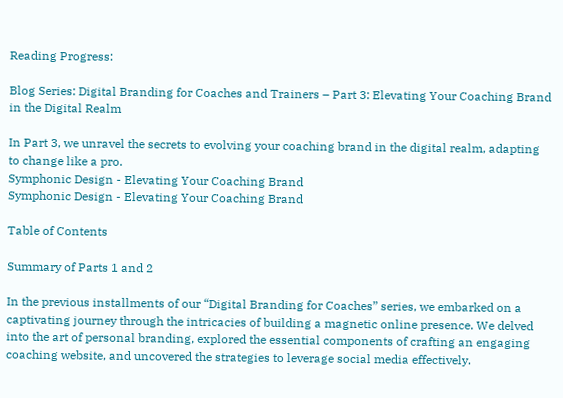Reading Progress:

Blog Series: Digital Branding for Coaches and Trainers – Part 3: Elevating Your Coaching Brand in the Digital Realm

In Part 3, we unravel the secrets to evolving your coaching brand in the digital realm, adapting to change like a pro.
Symphonic Design - Elevating Your Coaching Brand
Symphonic Design - Elevating Your Coaching Brand

Table of Contents

Summary of Parts 1 and 2

In the previous installments of our “Digital Branding for Coaches” series, we embarked on a captivating journey through the intricacies of building a magnetic online presence. We delved into the art of personal branding, explored the essential components of crafting an engaging coaching website, and uncovered the strategies to leverage social media effectively.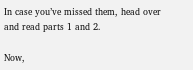In case you’ve missed them, head over and read parts 1 and 2.

Now,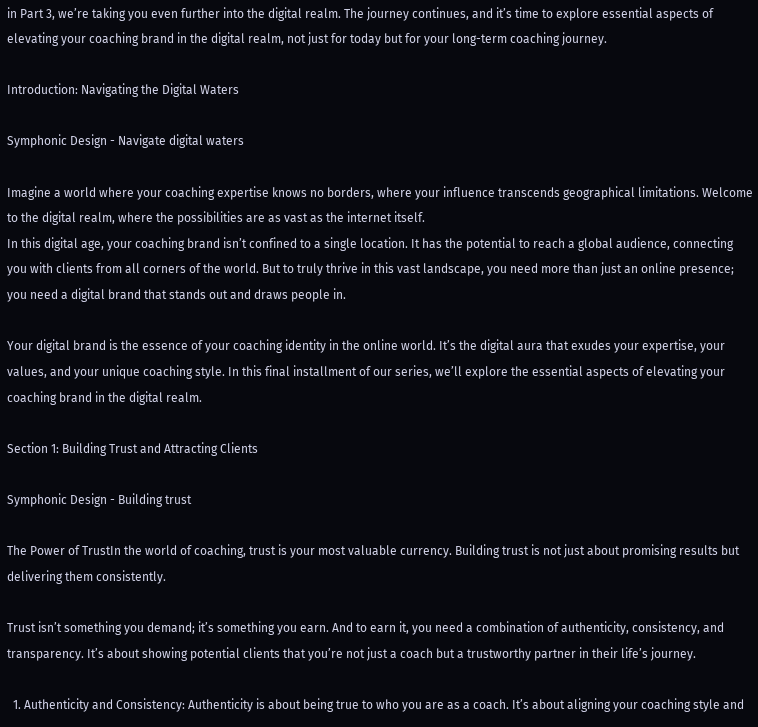in Part 3, we’re taking you even further into the digital realm. The journey continues, and it’s time to explore essential aspects of elevating your coaching brand in the digital realm, not just for today but for your long-term coaching journey.

Introduction: Navigating the Digital Waters

Symphonic Design - Navigate digital waters

Imagine a world where your coaching expertise knows no borders, where your influence transcends geographical limitations. Welcome to the digital realm, where the possibilities are as vast as the internet itself.
In this digital age, your coaching brand isn’t confined to a single location. It has the potential to reach a global audience, connecting you with clients from all corners of the world. But to truly thrive in this vast landscape, you need more than just an online presence; you need a digital brand that stands out and draws people in.

Your digital brand is the essence of your coaching identity in the online world. It’s the digital aura that exudes your expertise, your values, and your unique coaching style. In this final installment of our series, we’ll explore the essential aspects of elevating your coaching brand in the digital realm.

Section 1: Building Trust and Attracting Clients

Symphonic Design - Building trust

The Power of TrustIn the world of coaching, trust is your most valuable currency. Building trust is not just about promising results but delivering them consistently.

Trust isn’t something you demand; it’s something you earn. And to earn it, you need a combination of authenticity, consistency, and transparency. It’s about showing potential clients that you’re not just a coach but a trustworthy partner in their life’s journey.

  1. Authenticity and Consistency: Authenticity is about being true to who you are as a coach. It’s about aligning your coaching style and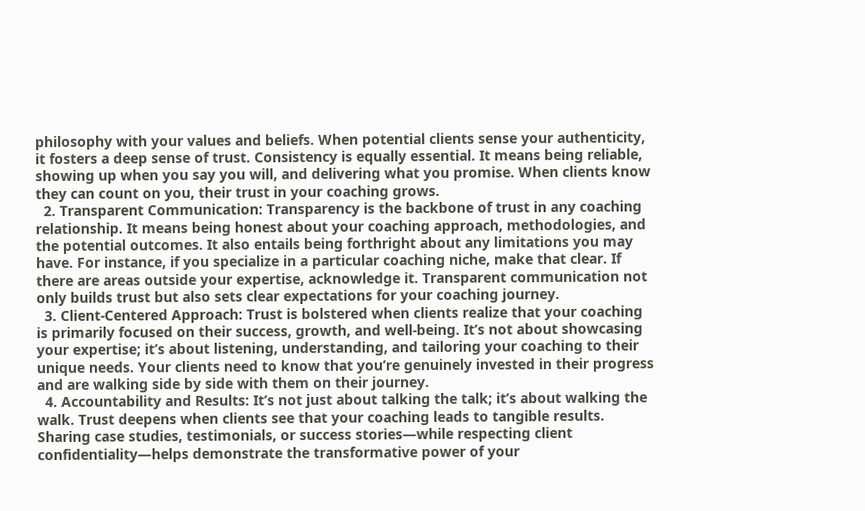philosophy with your values and beliefs. When potential clients sense your authenticity, it fosters a deep sense of trust. Consistency is equally essential. It means being reliable, showing up when you say you will, and delivering what you promise. When clients know they can count on you, their trust in your coaching grows.
  2. Transparent Communication: Transparency is the backbone of trust in any coaching relationship. It means being honest about your coaching approach, methodologies, and the potential outcomes. It also entails being forthright about any limitations you may have. For instance, if you specialize in a particular coaching niche, make that clear. If there are areas outside your expertise, acknowledge it. Transparent communication not only builds trust but also sets clear expectations for your coaching journey.
  3. Client-Centered Approach: Trust is bolstered when clients realize that your coaching is primarily focused on their success, growth, and well-being. It’s not about showcasing your expertise; it’s about listening, understanding, and tailoring your coaching to their unique needs. Your clients need to know that you’re genuinely invested in their progress and are walking side by side with them on their journey.
  4. Accountability and Results: It’s not just about talking the talk; it’s about walking the walk. Trust deepens when clients see that your coaching leads to tangible results. Sharing case studies, testimonials, or success stories—while respecting client confidentiality—helps demonstrate the transformative power of your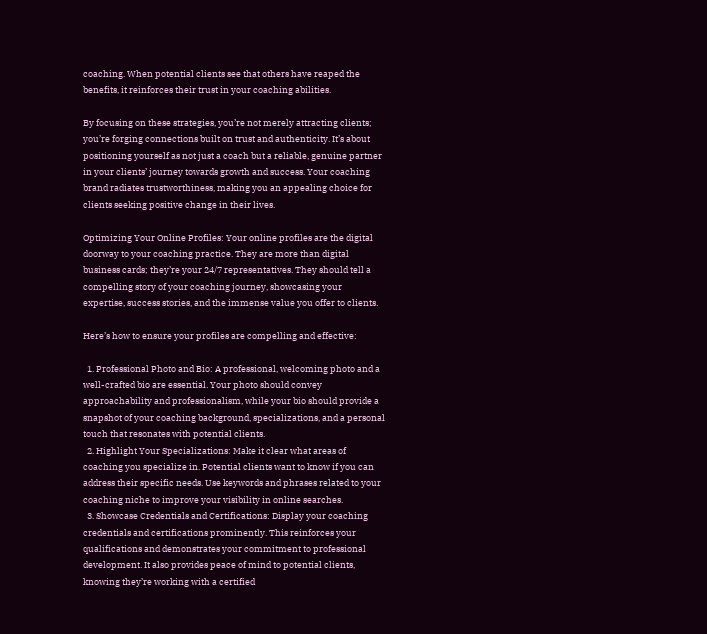coaching. When potential clients see that others have reaped the benefits, it reinforces their trust in your coaching abilities.

By focusing on these strategies, you’re not merely attracting clients; you’re forging connections built on trust and authenticity. It’s about positioning yourself as not just a coach but a reliable, genuine partner in your clients’ journey towards growth and success. Your coaching brand radiates trustworthiness, making you an appealing choice for clients seeking positive change in their lives.

Optimizing Your Online Profiles: Your online profiles are the digital doorway to your coaching practice. They are more than digital business cards; they’re your 24/7 representatives. They should tell a compelling story of your coaching journey, showcasing your expertise, success stories, and the immense value you offer to clients.

Here’s how to ensure your profiles are compelling and effective:

  1. Professional Photo and Bio: A professional, welcoming photo and a well-crafted bio are essential. Your photo should convey approachability and professionalism, while your bio should provide a snapshot of your coaching background, specializations, and a personal touch that resonates with potential clients.
  2. Highlight Your Specializations: Make it clear what areas of coaching you specialize in. Potential clients want to know if you can address their specific needs. Use keywords and phrases related to your coaching niche to improve your visibility in online searches.
  3. Showcase Credentials and Certifications: Display your coaching credentials and certifications prominently. This reinforces your qualifications and demonstrates your commitment to professional development. It also provides peace of mind to potential clients, knowing they’re working with a certified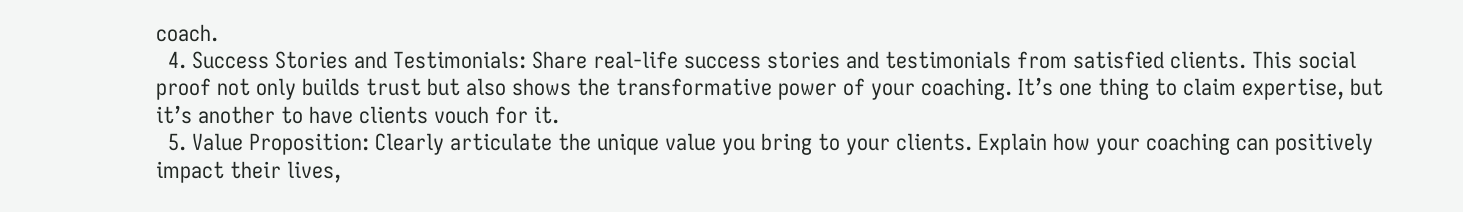coach.
  4. Success Stories and Testimonials: Share real-life success stories and testimonials from satisfied clients. This social proof not only builds trust but also shows the transformative power of your coaching. It’s one thing to claim expertise, but it’s another to have clients vouch for it.
  5. Value Proposition: Clearly articulate the unique value you bring to your clients. Explain how your coaching can positively impact their lives,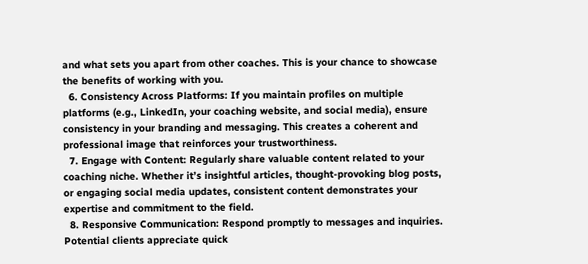and what sets you apart from other coaches. This is your chance to showcase the benefits of working with you.
  6. Consistency Across Platforms: If you maintain profiles on multiple platforms (e.g., LinkedIn, your coaching website, and social media), ensure consistency in your branding and messaging. This creates a coherent and professional image that reinforces your trustworthiness.
  7. Engage with Content: Regularly share valuable content related to your coaching niche. Whether it’s insightful articles, thought-provoking blog posts, or engaging social media updates, consistent content demonstrates your expertise and commitment to the field.
  8. Responsive Communication: Respond promptly to messages and inquiries. Potential clients appreciate quick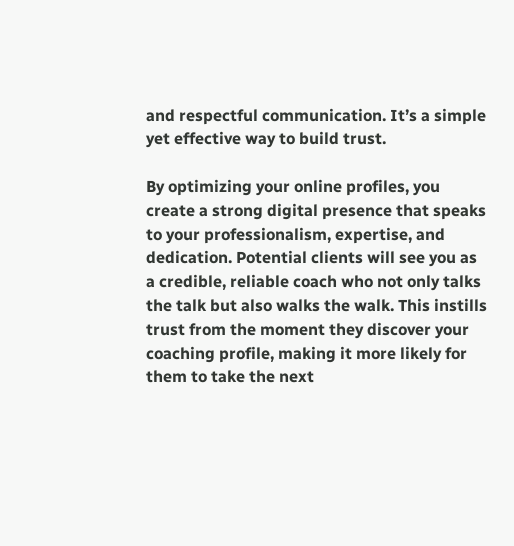and respectful communication. It’s a simple yet effective way to build trust.

By optimizing your online profiles, you create a strong digital presence that speaks to your professionalism, expertise, and dedication. Potential clients will see you as a credible, reliable coach who not only talks the talk but also walks the walk. This instills trust from the moment they discover your coaching profile, making it more likely for them to take the next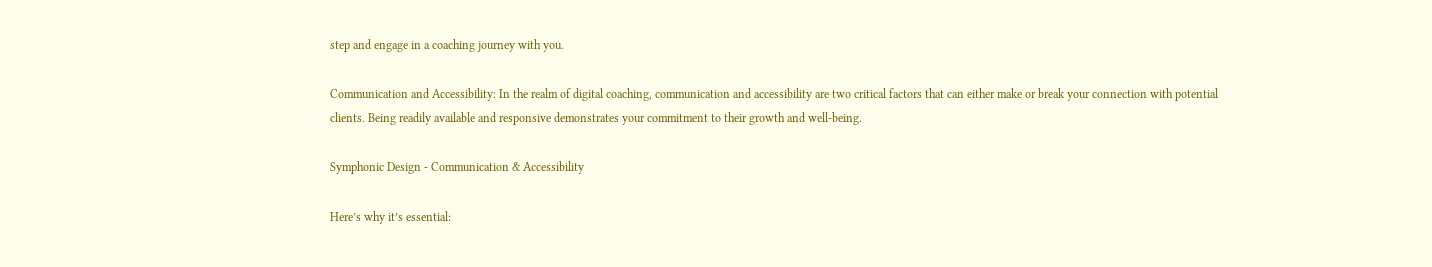step and engage in a coaching journey with you.

Communication and Accessibility: In the realm of digital coaching, communication and accessibility are two critical factors that can either make or break your connection with potential clients. Being readily available and responsive demonstrates your commitment to their growth and well-being.

Symphonic Design - Communication & Accessibility

Here’s why it’s essential: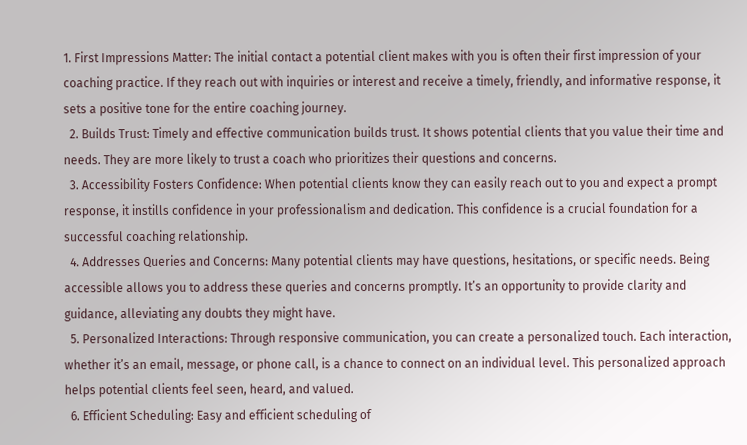1. First Impressions Matter: The initial contact a potential client makes with you is often their first impression of your coaching practice. If they reach out with inquiries or interest and receive a timely, friendly, and informative response, it sets a positive tone for the entire coaching journey.
  2. Builds Trust: Timely and effective communication builds trust. It shows potential clients that you value their time and needs. They are more likely to trust a coach who prioritizes their questions and concerns.
  3. Accessibility Fosters Confidence: When potential clients know they can easily reach out to you and expect a prompt response, it instills confidence in your professionalism and dedication. This confidence is a crucial foundation for a successful coaching relationship.
  4. Addresses Queries and Concerns: Many potential clients may have questions, hesitations, or specific needs. Being accessible allows you to address these queries and concerns promptly. It’s an opportunity to provide clarity and guidance, alleviating any doubts they might have.
  5. Personalized Interactions: Through responsive communication, you can create a personalized touch. Each interaction, whether it’s an email, message, or phone call, is a chance to connect on an individual level. This personalized approach helps potential clients feel seen, heard, and valued.
  6. Efficient Scheduling: Easy and efficient scheduling of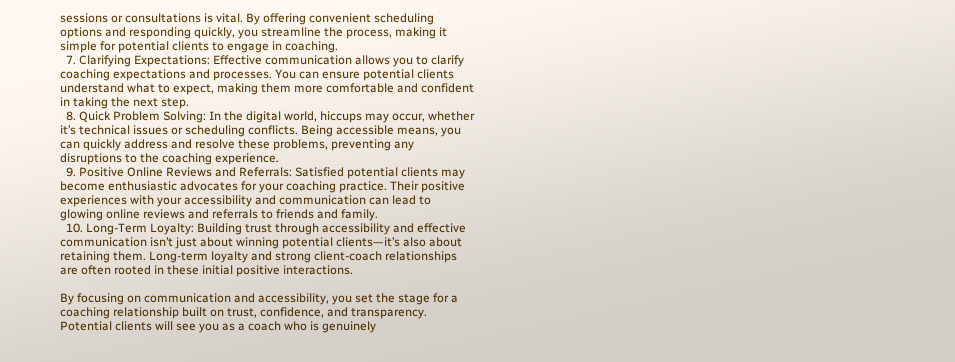sessions or consultations is vital. By offering convenient scheduling options and responding quickly, you streamline the process, making it simple for potential clients to engage in coaching.
  7. Clarifying Expectations: Effective communication allows you to clarify coaching expectations and processes. You can ensure potential clients understand what to expect, making them more comfortable and confident in taking the next step.
  8. Quick Problem Solving: In the digital world, hiccups may occur, whether it’s technical issues or scheduling conflicts. Being accessible means, you can quickly address and resolve these problems, preventing any disruptions to the coaching experience.
  9. Positive Online Reviews and Referrals: Satisfied potential clients may become enthusiastic advocates for your coaching practice. Their positive experiences with your accessibility and communication can lead to glowing online reviews and referrals to friends and family.
  10. Long-Term Loyalty: Building trust through accessibility and effective communication isn’t just about winning potential clients—it’s also about retaining them. Long-term loyalty and strong client-coach relationships are often rooted in these initial positive interactions.

By focusing on communication and accessibility, you set the stage for a coaching relationship built on trust, confidence, and transparency. Potential clients will see you as a coach who is genuinely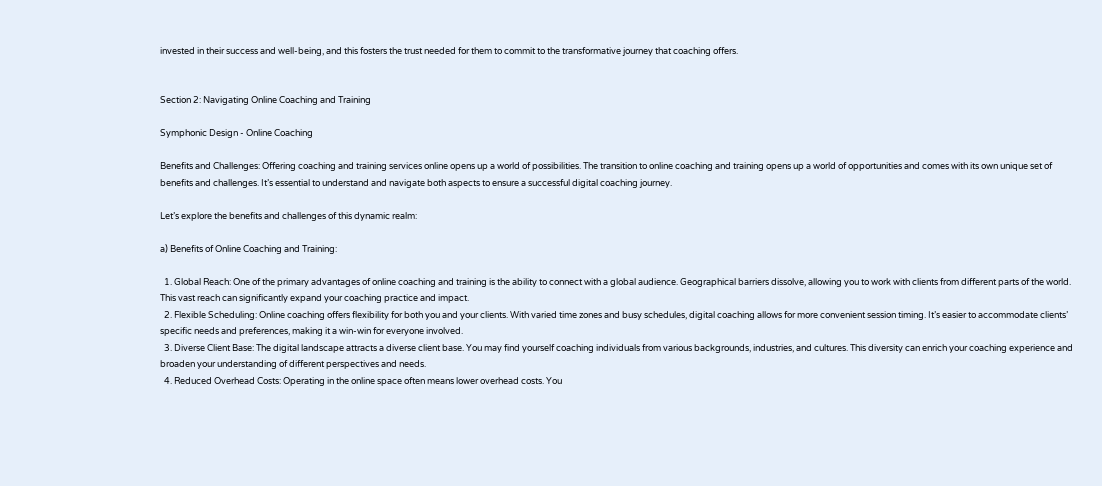invested in their success and well-being, and this fosters the trust needed for them to commit to the transformative journey that coaching offers.


Section 2: Navigating Online Coaching and Training

Symphonic Design - Online Coaching

Benefits and Challenges: Offering coaching and training services online opens up a world of possibilities. The transition to online coaching and training opens up a world of opportunities and comes with its own unique set of benefits and challenges. It’s essential to understand and navigate both aspects to ensure a successful digital coaching journey.

Let’s explore the benefits and challenges of this dynamic realm:

a) Benefits of Online Coaching and Training:

  1. Global Reach: One of the primary advantages of online coaching and training is the ability to connect with a global audience. Geographical barriers dissolve, allowing you to work with clients from different parts of the world. This vast reach can significantly expand your coaching practice and impact.
  2. Flexible Scheduling: Online coaching offers flexibility for both you and your clients. With varied time zones and busy schedules, digital coaching allows for more convenient session timing. It’s easier to accommodate clients’ specific needs and preferences, making it a win-win for everyone involved.
  3. Diverse Client Base: The digital landscape attracts a diverse client base. You may find yourself coaching individuals from various backgrounds, industries, and cultures. This diversity can enrich your coaching experience and broaden your understanding of different perspectives and needs.
  4. Reduced Overhead Costs: Operating in the online space often means lower overhead costs. You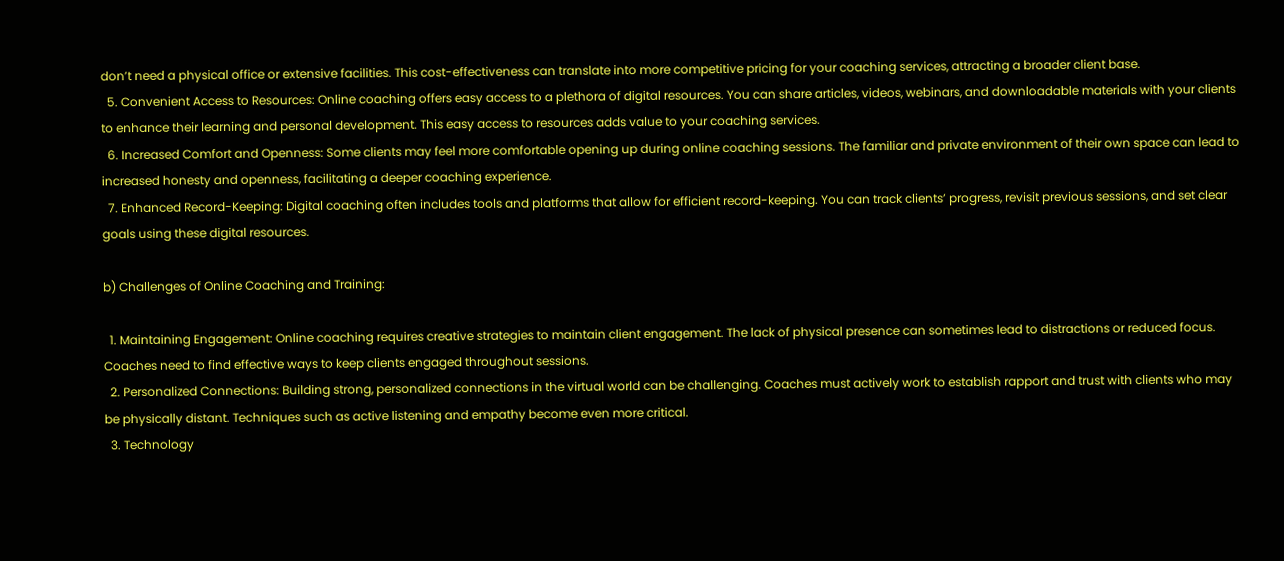don’t need a physical office or extensive facilities. This cost-effectiveness can translate into more competitive pricing for your coaching services, attracting a broader client base.
  5. Convenient Access to Resources: Online coaching offers easy access to a plethora of digital resources. You can share articles, videos, webinars, and downloadable materials with your clients to enhance their learning and personal development. This easy access to resources adds value to your coaching services.
  6. Increased Comfort and Openness: Some clients may feel more comfortable opening up during online coaching sessions. The familiar and private environment of their own space can lead to increased honesty and openness, facilitating a deeper coaching experience.
  7. Enhanced Record-Keeping: Digital coaching often includes tools and platforms that allow for efficient record-keeping. You can track clients’ progress, revisit previous sessions, and set clear goals using these digital resources.

b) Challenges of Online Coaching and Training:

  1. Maintaining Engagement: Online coaching requires creative strategies to maintain client engagement. The lack of physical presence can sometimes lead to distractions or reduced focus. Coaches need to find effective ways to keep clients engaged throughout sessions.
  2. Personalized Connections: Building strong, personalized connections in the virtual world can be challenging. Coaches must actively work to establish rapport and trust with clients who may be physically distant. Techniques such as active listening and empathy become even more critical.
  3. Technology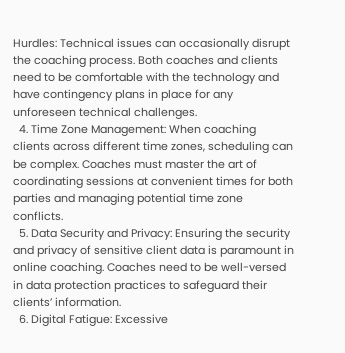Hurdles: Technical issues can occasionally disrupt the coaching process. Both coaches and clients need to be comfortable with the technology and have contingency plans in place for any unforeseen technical challenges.
  4. Time Zone Management: When coaching clients across different time zones, scheduling can be complex. Coaches must master the art of coordinating sessions at convenient times for both parties and managing potential time zone conflicts.
  5. Data Security and Privacy: Ensuring the security and privacy of sensitive client data is paramount in online coaching. Coaches need to be well-versed in data protection practices to safeguard their clients’ information.
  6. Digital Fatigue: Excessive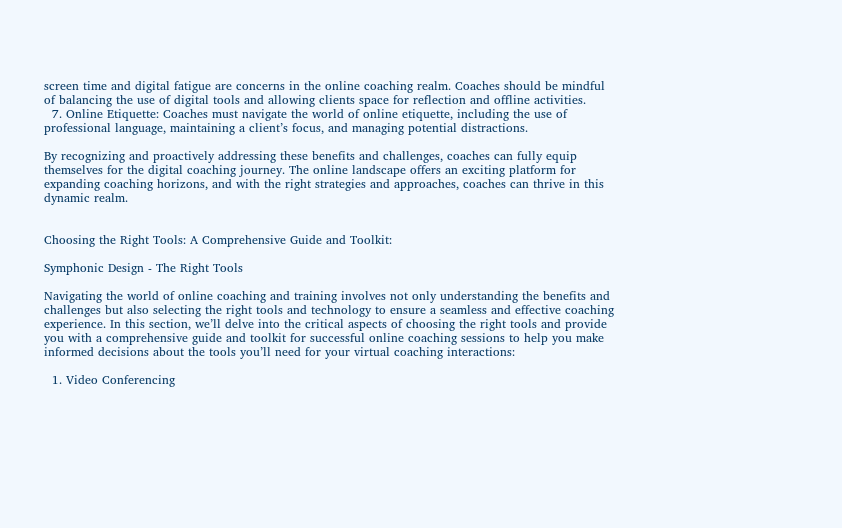screen time and digital fatigue are concerns in the online coaching realm. Coaches should be mindful of balancing the use of digital tools and allowing clients space for reflection and offline activities.
  7. Online Etiquette: Coaches must navigate the world of online etiquette, including the use of professional language, maintaining a client’s focus, and managing potential distractions.

By recognizing and proactively addressing these benefits and challenges, coaches can fully equip themselves for the digital coaching journey. The online landscape offers an exciting platform for expanding coaching horizons, and with the right strategies and approaches, coaches can thrive in this dynamic realm.


Choosing the Right Tools: A Comprehensive Guide and Toolkit:

Symphonic Design - The Right Tools

Navigating the world of online coaching and training involves not only understanding the benefits and challenges but also selecting the right tools and technology to ensure a seamless and effective coaching experience. In this section, we’ll delve into the critical aspects of choosing the right tools and provide you with a comprehensive guide and toolkit for successful online coaching sessions to help you make informed decisions about the tools you’ll need for your virtual coaching interactions:

  1. Video Conferencing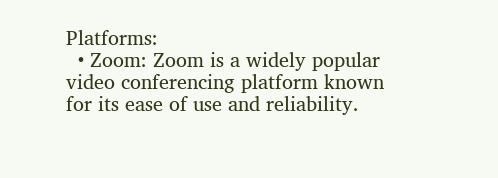Platforms:
  • Zoom: Zoom is a widely popular video conferencing platform known for its ease of use and reliability.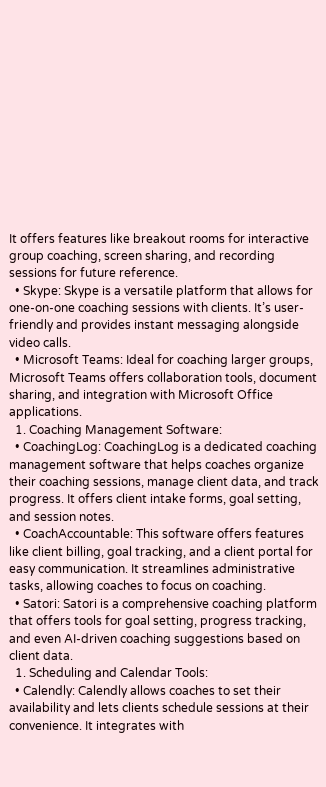It offers features like breakout rooms for interactive group coaching, screen sharing, and recording sessions for future reference.
  • Skype: Skype is a versatile platform that allows for one-on-one coaching sessions with clients. It’s user-friendly and provides instant messaging alongside video calls.
  • Microsoft Teams: Ideal for coaching larger groups, Microsoft Teams offers collaboration tools, document sharing, and integration with Microsoft Office applications.
  1. Coaching Management Software:
  • CoachingLog: CoachingLog is a dedicated coaching management software that helps coaches organize their coaching sessions, manage client data, and track progress. It offers client intake forms, goal setting, and session notes.
  • CoachAccountable: This software offers features like client billing, goal tracking, and a client portal for easy communication. It streamlines administrative tasks, allowing coaches to focus on coaching.
  • Satori: Satori is a comprehensive coaching platform that offers tools for goal setting, progress tracking, and even AI-driven coaching suggestions based on client data.
  1. Scheduling and Calendar Tools:
  • Calendly: Calendly allows coaches to set their availability and lets clients schedule sessions at their convenience. It integrates with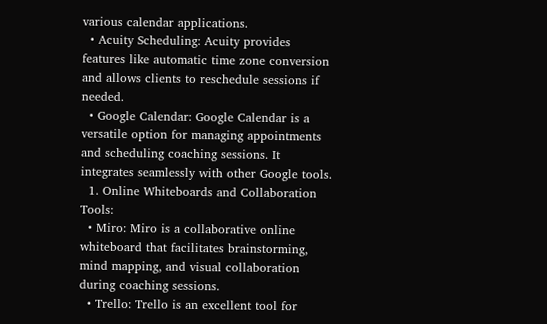various calendar applications.
  • Acuity Scheduling: Acuity provides features like automatic time zone conversion and allows clients to reschedule sessions if needed.
  • Google Calendar: Google Calendar is a versatile option for managing appointments and scheduling coaching sessions. It integrates seamlessly with other Google tools.
  1. Online Whiteboards and Collaboration Tools:
  • Miro: Miro is a collaborative online whiteboard that facilitates brainstorming, mind mapping, and visual collaboration during coaching sessions.
  • Trello: Trello is an excellent tool for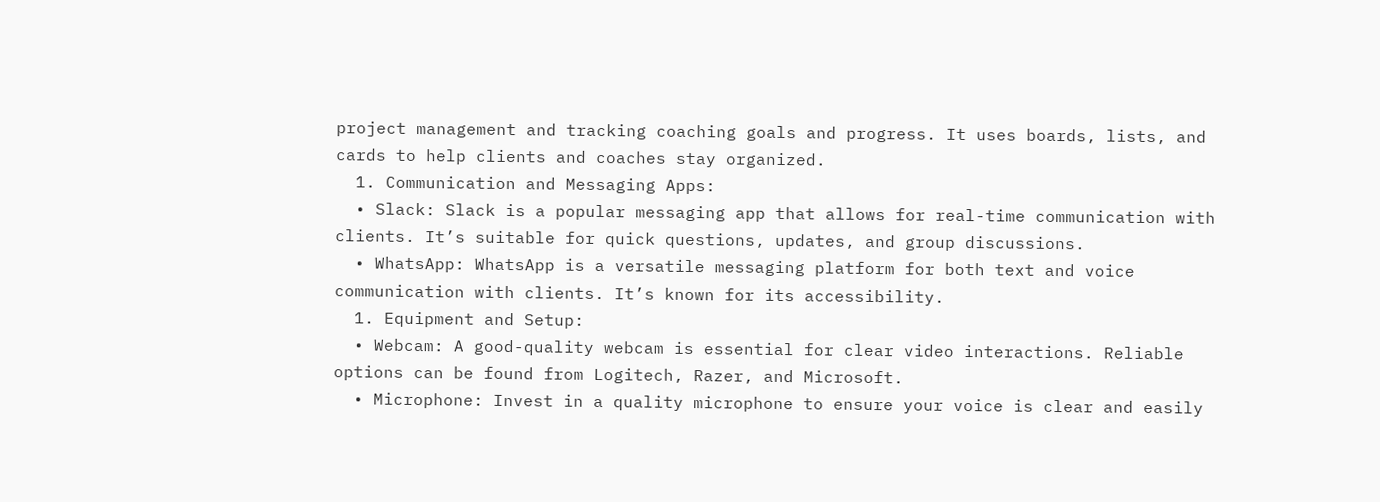project management and tracking coaching goals and progress. It uses boards, lists, and cards to help clients and coaches stay organized.
  1. Communication and Messaging Apps:
  • Slack: Slack is a popular messaging app that allows for real-time communication with clients. It’s suitable for quick questions, updates, and group discussions.
  • WhatsApp: WhatsApp is a versatile messaging platform for both text and voice communication with clients. It’s known for its accessibility.
  1. Equipment and Setup:
  • Webcam: A good-quality webcam is essential for clear video interactions. Reliable options can be found from Logitech, Razer, and Microsoft.
  • Microphone: Invest in a quality microphone to ensure your voice is clear and easily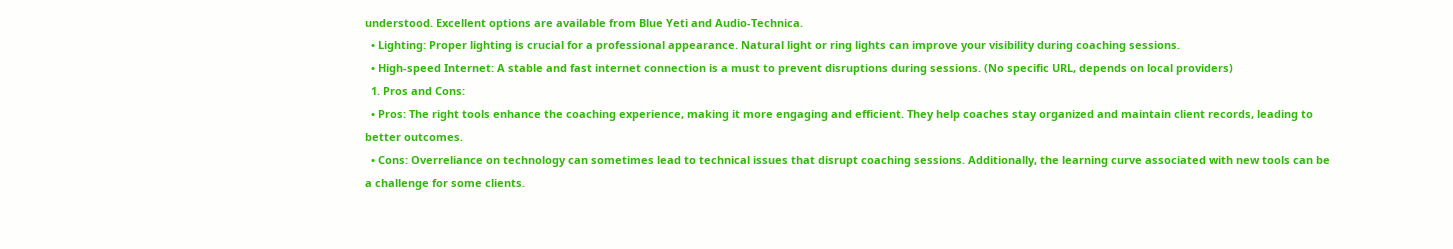understood. Excellent options are available from Blue Yeti and Audio-Technica.
  • Lighting: Proper lighting is crucial for a professional appearance. Natural light or ring lights can improve your visibility during coaching sessions.
  • High-speed Internet: A stable and fast internet connection is a must to prevent disruptions during sessions. (No specific URL, depends on local providers)
  1. Pros and Cons:
  • Pros: The right tools enhance the coaching experience, making it more engaging and efficient. They help coaches stay organized and maintain client records, leading to better outcomes.
  • Cons: Overreliance on technology can sometimes lead to technical issues that disrupt coaching sessions. Additionally, the learning curve associated with new tools can be a challenge for some clients.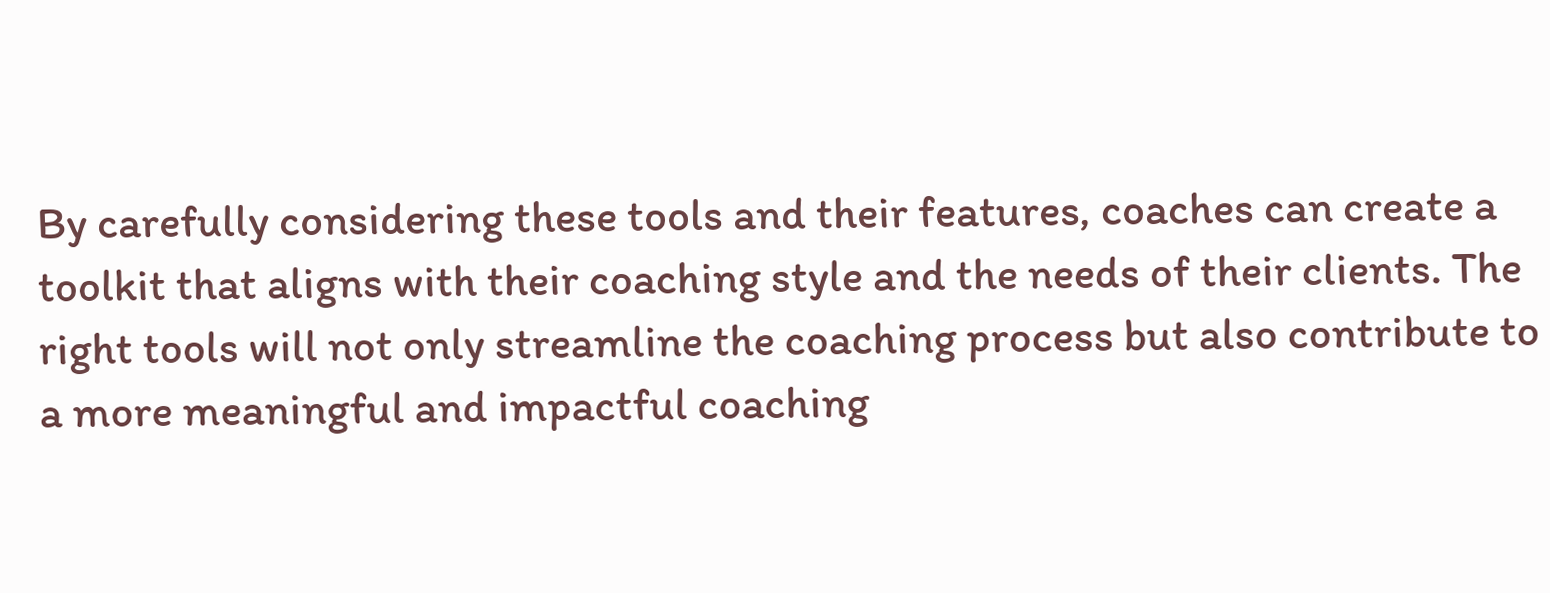By carefully considering these tools and their features, coaches can create a toolkit that aligns with their coaching style and the needs of their clients. The right tools will not only streamline the coaching process but also contribute to a more meaningful and impactful coaching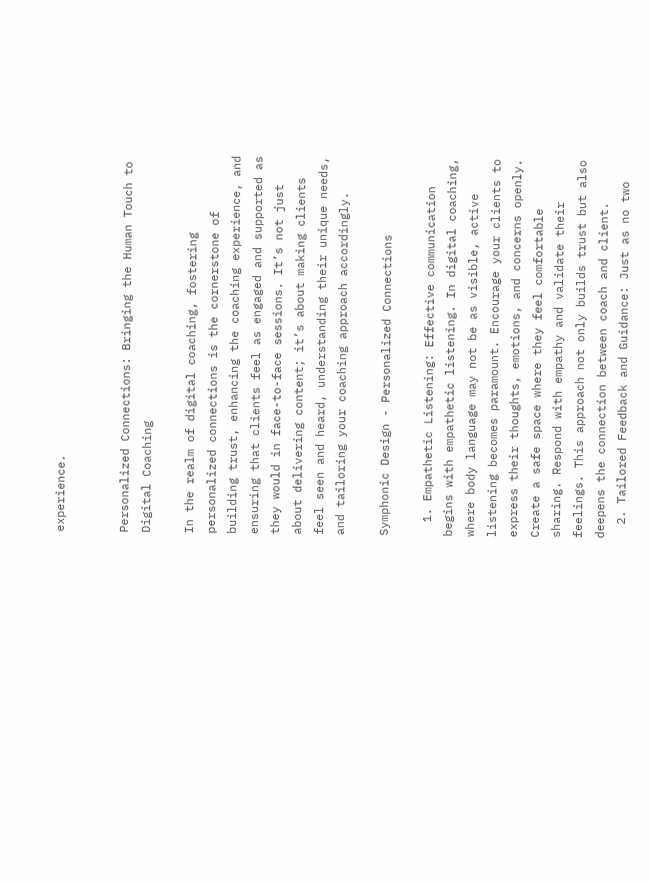experience.


Personalized Connections: Bringing the Human Touch to Digital Coaching

In the realm of digital coaching, fostering personalized connections is the cornerstone of building trust, enhancing the coaching experience, and ensuring that clients feel as engaged and supported as they would in face-to-face sessions. It’s not just about delivering content; it’s about making clients feel seen and heard, understanding their unique needs, and tailoring your coaching approach accordingly.

Symphonic Design - Personalized Connections

  1. Empathetic Listening: Effective communication begins with empathetic listening. In digital coaching, where body language may not be as visible, active listening becomes paramount. Encourage your clients to express their thoughts, emotions, and concerns openly. Create a safe space where they feel comfortable sharing. Respond with empathy and validate their feelings. This approach not only builds trust but also deepens the connection between coach and client.
  2. Tailored Feedback and Guidance: Just as no two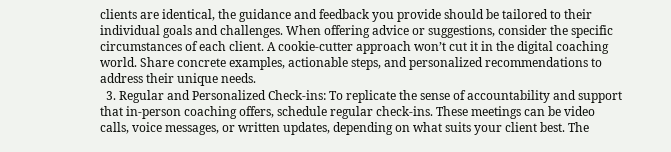clients are identical, the guidance and feedback you provide should be tailored to their individual goals and challenges. When offering advice or suggestions, consider the specific circumstances of each client. A cookie-cutter approach won’t cut it in the digital coaching world. Share concrete examples, actionable steps, and personalized recommendations to address their unique needs.
  3. Regular and Personalized Check-ins: To replicate the sense of accountability and support that in-person coaching offers, schedule regular check-ins. These meetings can be video calls, voice messages, or written updates, depending on what suits your client best. The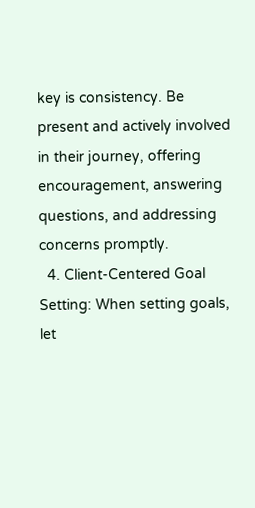key is consistency. Be present and actively involved in their journey, offering encouragement, answering questions, and addressing concerns promptly.
  4. Client-Centered Goal Setting: When setting goals, let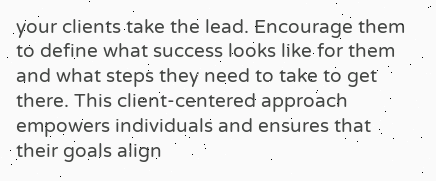your clients take the lead. Encourage them to define what success looks like for them and what steps they need to take to get there. This client-centered approach empowers individuals and ensures that their goals align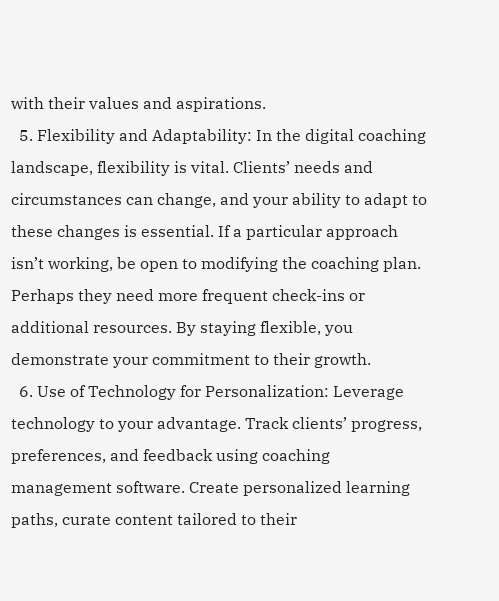with their values and aspirations.
  5. Flexibility and Adaptability: In the digital coaching landscape, flexibility is vital. Clients’ needs and circumstances can change, and your ability to adapt to these changes is essential. If a particular approach isn’t working, be open to modifying the coaching plan. Perhaps they need more frequent check-ins or additional resources. By staying flexible, you demonstrate your commitment to their growth.
  6. Use of Technology for Personalization: Leverage technology to your advantage. Track clients’ progress, preferences, and feedback using coaching management software. Create personalized learning paths, curate content tailored to their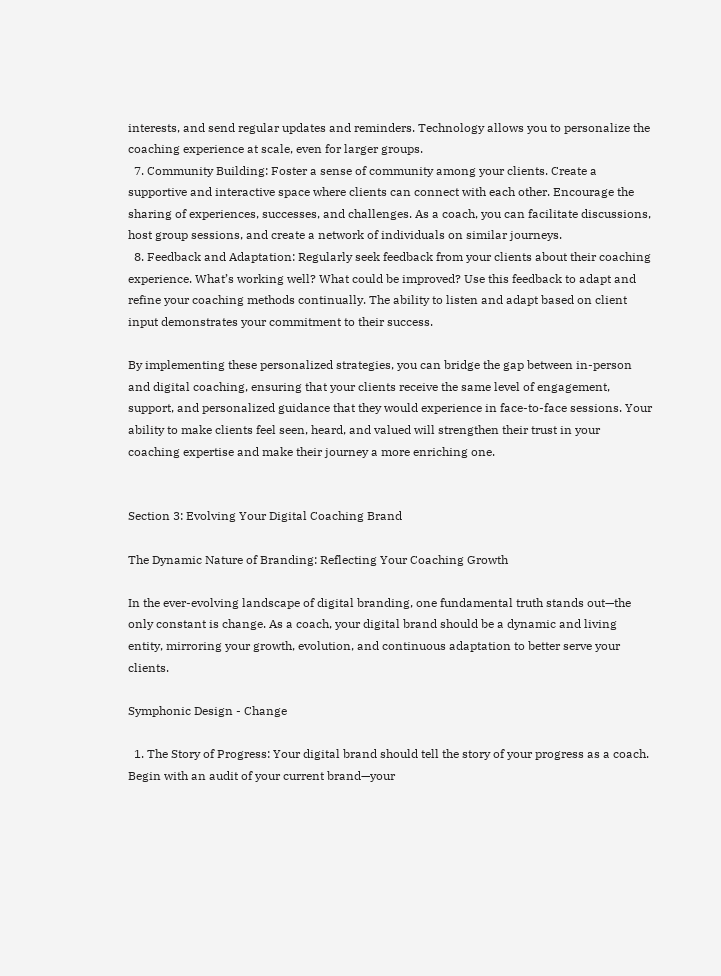interests, and send regular updates and reminders. Technology allows you to personalize the coaching experience at scale, even for larger groups.
  7. Community Building: Foster a sense of community among your clients. Create a supportive and interactive space where clients can connect with each other. Encourage the sharing of experiences, successes, and challenges. As a coach, you can facilitate discussions, host group sessions, and create a network of individuals on similar journeys.
  8. Feedback and Adaptation: Regularly seek feedback from your clients about their coaching experience. What’s working well? What could be improved? Use this feedback to adapt and refine your coaching methods continually. The ability to listen and adapt based on client input demonstrates your commitment to their success.

By implementing these personalized strategies, you can bridge the gap between in-person and digital coaching, ensuring that your clients receive the same level of engagement, support, and personalized guidance that they would experience in face-to-face sessions. Your ability to make clients feel seen, heard, and valued will strengthen their trust in your coaching expertise and make their journey a more enriching one.


Section 3: Evolving Your Digital Coaching Brand

The Dynamic Nature of Branding: Reflecting Your Coaching Growth

In the ever-evolving landscape of digital branding, one fundamental truth stands out—the only constant is change. As a coach, your digital brand should be a dynamic and living entity, mirroring your growth, evolution, and continuous adaptation to better serve your clients.

Symphonic Design - Change

  1. The Story of Progress: Your digital brand should tell the story of your progress as a coach. Begin with an audit of your current brand—your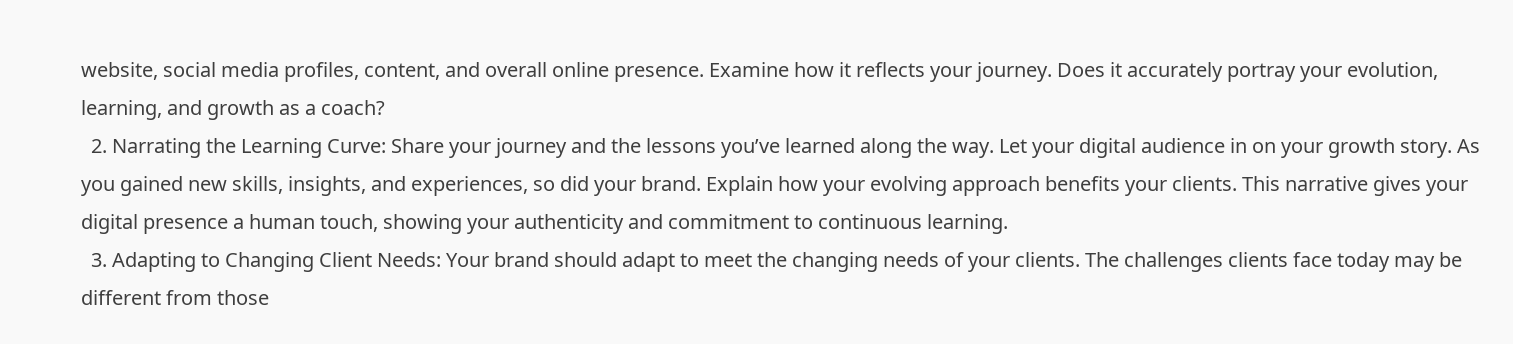website, social media profiles, content, and overall online presence. Examine how it reflects your journey. Does it accurately portray your evolution, learning, and growth as a coach?
  2. Narrating the Learning Curve: Share your journey and the lessons you’ve learned along the way. Let your digital audience in on your growth story. As you gained new skills, insights, and experiences, so did your brand. Explain how your evolving approach benefits your clients. This narrative gives your digital presence a human touch, showing your authenticity and commitment to continuous learning.
  3. Adapting to Changing Client Needs: Your brand should adapt to meet the changing needs of your clients. The challenges clients face today may be different from those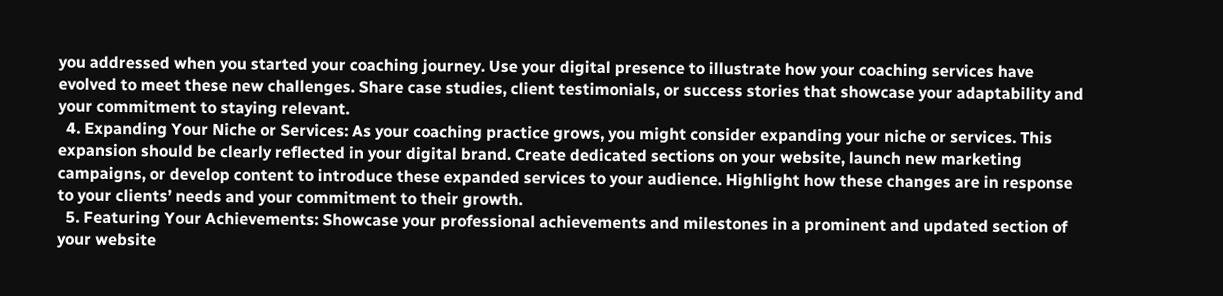you addressed when you started your coaching journey. Use your digital presence to illustrate how your coaching services have evolved to meet these new challenges. Share case studies, client testimonials, or success stories that showcase your adaptability and your commitment to staying relevant.
  4. Expanding Your Niche or Services: As your coaching practice grows, you might consider expanding your niche or services. This expansion should be clearly reflected in your digital brand. Create dedicated sections on your website, launch new marketing campaigns, or develop content to introduce these expanded services to your audience. Highlight how these changes are in response to your clients’ needs and your commitment to their growth.
  5. Featuring Your Achievements: Showcase your professional achievements and milestones in a prominent and updated section of your website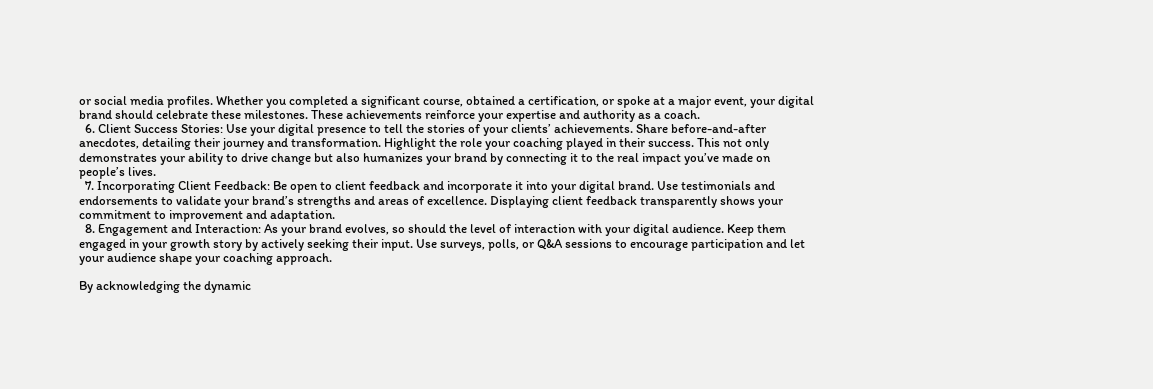or social media profiles. Whether you completed a significant course, obtained a certification, or spoke at a major event, your digital brand should celebrate these milestones. These achievements reinforce your expertise and authority as a coach.
  6. Client Success Stories: Use your digital presence to tell the stories of your clients’ achievements. Share before-and-after anecdotes, detailing their journey and transformation. Highlight the role your coaching played in their success. This not only demonstrates your ability to drive change but also humanizes your brand by connecting it to the real impact you’ve made on people’s lives.
  7. Incorporating Client Feedback: Be open to client feedback and incorporate it into your digital brand. Use testimonials and endorsements to validate your brand’s strengths and areas of excellence. Displaying client feedback transparently shows your commitment to improvement and adaptation.
  8. Engagement and Interaction: As your brand evolves, so should the level of interaction with your digital audience. Keep them engaged in your growth story by actively seeking their input. Use surveys, polls, or Q&A sessions to encourage participation and let your audience shape your coaching approach.

By acknowledging the dynamic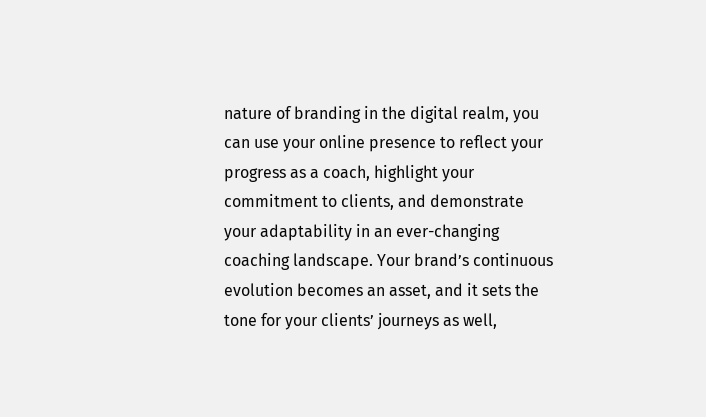nature of branding in the digital realm, you can use your online presence to reflect your progress as a coach, highlight your commitment to clients, and demonstrate your adaptability in an ever-changing coaching landscape. Your brand’s continuous evolution becomes an asset, and it sets the tone for your clients’ journeys as well,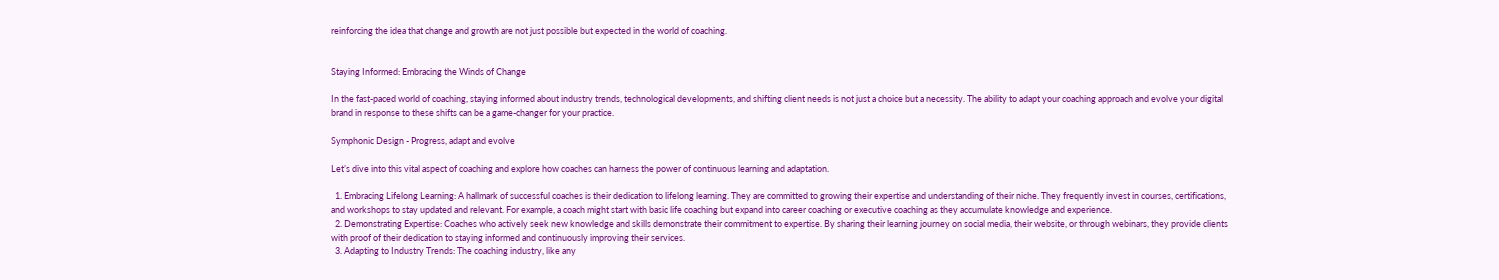reinforcing the idea that change and growth are not just possible but expected in the world of coaching.


Staying Informed: Embracing the Winds of Change

In the fast-paced world of coaching, staying informed about industry trends, technological developments, and shifting client needs is not just a choice but a necessity. The ability to adapt your coaching approach and evolve your digital brand in response to these shifts can be a game-changer for your practice.

Symphonic Design - Progress, adapt and evolve

Let’s dive into this vital aspect of coaching and explore how coaches can harness the power of continuous learning and adaptation.

  1. Embracing Lifelong Learning: A hallmark of successful coaches is their dedication to lifelong learning. They are committed to growing their expertise and understanding of their niche. They frequently invest in courses, certifications, and workshops to stay updated and relevant. For example, a coach might start with basic life coaching but expand into career coaching or executive coaching as they accumulate knowledge and experience.
  2. Demonstrating Expertise: Coaches who actively seek new knowledge and skills demonstrate their commitment to expertise. By sharing their learning journey on social media, their website, or through webinars, they provide clients with proof of their dedication to staying informed and continuously improving their services.
  3. Adapting to Industry Trends: The coaching industry, like any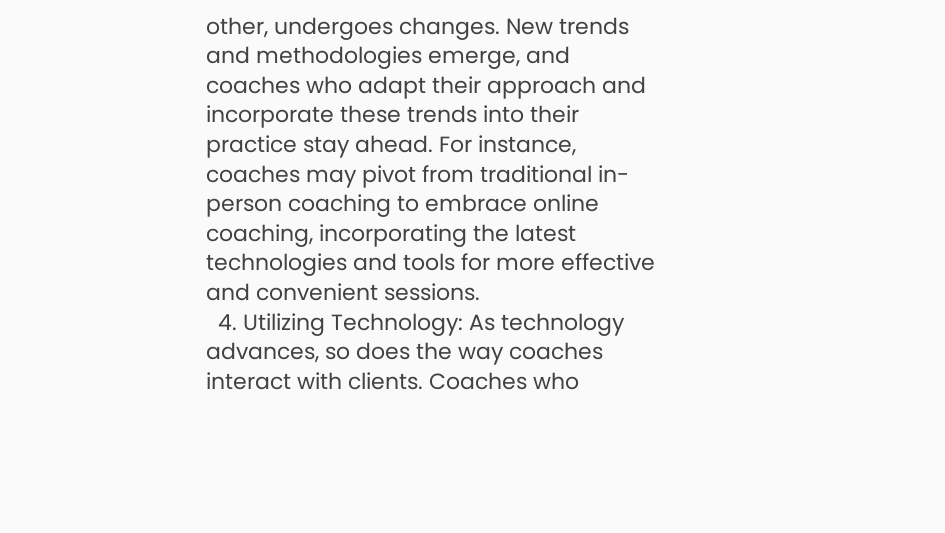other, undergoes changes. New trends and methodologies emerge, and coaches who adapt their approach and incorporate these trends into their practice stay ahead. For instance, coaches may pivot from traditional in-person coaching to embrace online coaching, incorporating the latest technologies and tools for more effective and convenient sessions.
  4. Utilizing Technology: As technology advances, so does the way coaches interact with clients. Coaches who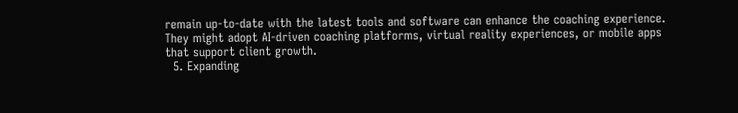remain up-to-date with the latest tools and software can enhance the coaching experience. They might adopt AI-driven coaching platforms, virtual reality experiences, or mobile apps that support client growth.
  5. Expanding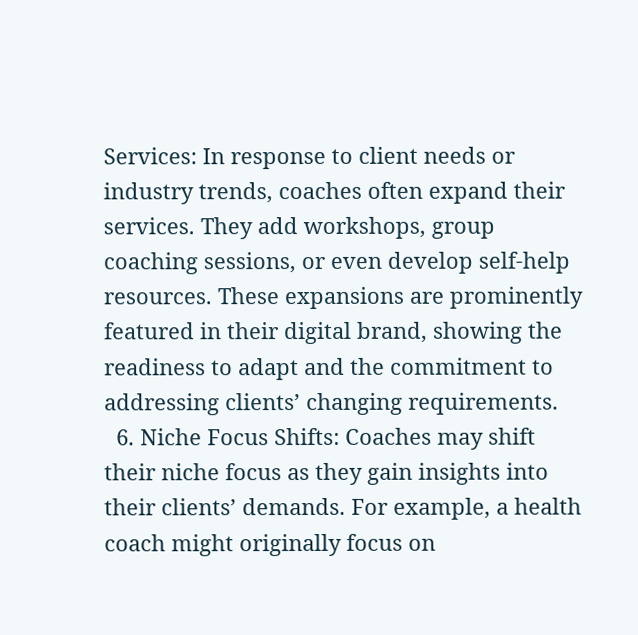Services: In response to client needs or industry trends, coaches often expand their services. They add workshops, group coaching sessions, or even develop self-help resources. These expansions are prominently featured in their digital brand, showing the readiness to adapt and the commitment to addressing clients’ changing requirements.
  6. Niche Focus Shifts: Coaches may shift their niche focus as they gain insights into their clients’ demands. For example, a health coach might originally focus on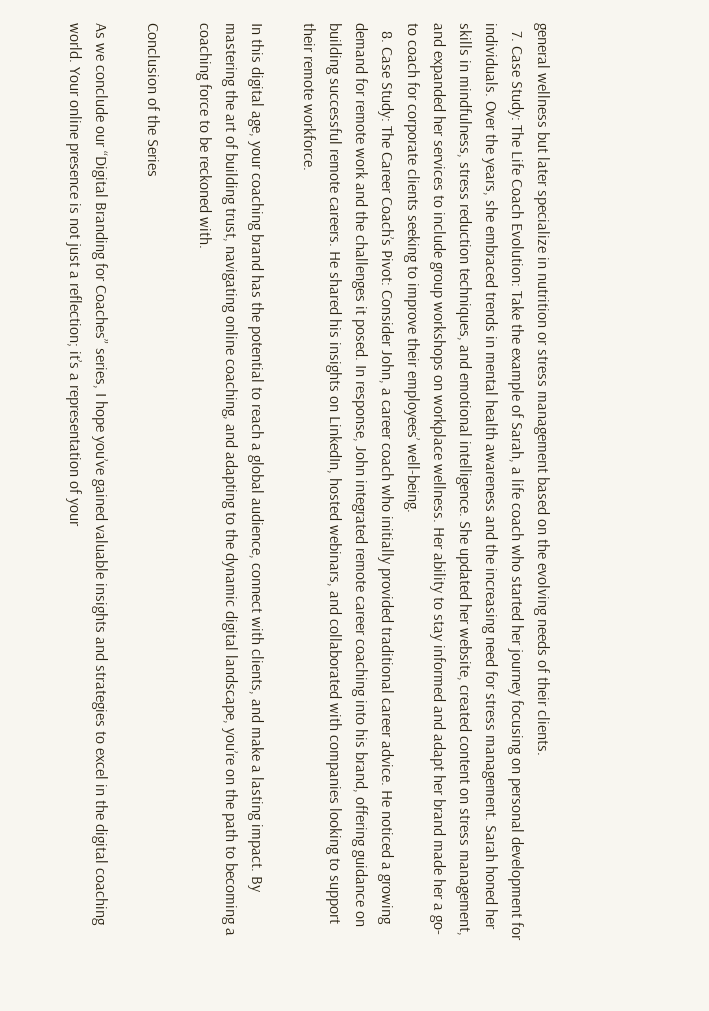general wellness but later specialize in nutrition or stress management based on the evolving needs of their clients.
  7. Case Study: The Life Coach Evolution: Take the example of Sarah, a life coach who started her journey focusing on personal development for individuals. Over the years, she embraced trends in mental health awareness and the increasing need for stress management. Sarah honed her skills in mindfulness, stress reduction techniques, and emotional intelligence. She updated her website, created content on stress management, and expanded her services to include group workshops on workplace wellness. Her ability to stay informed and adapt her brand made her a go-to coach for corporate clients seeking to improve their employees’ well-being.
  8. Case Study: The Career Coach’s Pivot: Consider John, a career coach who initially provided traditional career advice. He noticed a growing demand for remote work and the challenges it posed. In response, John integrated remote career coaching into his brand, offering guidance on building successful remote careers. He shared his insights on LinkedIn, hosted webinars, and collaborated with companies looking to support their remote workforce.

In this digital age, your coaching brand has the potential to reach a global audience, connect with clients, and make a lasting impact. By mastering the art of building trust, navigating online coaching, and adapting to the dynamic digital landscape, you’re on the path to becoming a coaching force to be reckoned with.

Conclusion of the Series

As we conclude our “Digital Branding for Coaches” series, I hope you’ve gained valuable insights and strategies to excel in the digital coaching world. Your online presence is not just a reflection; it’s a representation of your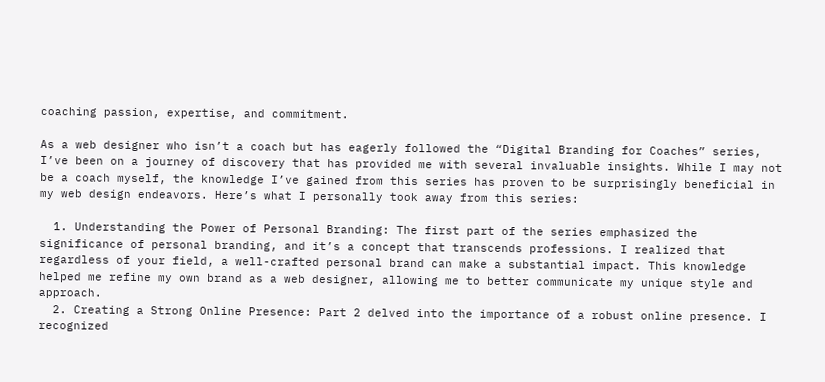coaching passion, expertise, and commitment.

As a web designer who isn’t a coach but has eagerly followed the “Digital Branding for Coaches” series, I’ve been on a journey of discovery that has provided me with several invaluable insights. While I may not be a coach myself, the knowledge I’ve gained from this series has proven to be surprisingly beneficial in my web design endeavors. Here’s what I personally took away from this series:

  1. Understanding the Power of Personal Branding: The first part of the series emphasized the significance of personal branding, and it’s a concept that transcends professions. I realized that regardless of your field, a well-crafted personal brand can make a substantial impact. This knowledge helped me refine my own brand as a web designer, allowing me to better communicate my unique style and approach.
  2. Creating a Strong Online Presence: Part 2 delved into the importance of a robust online presence. I recognized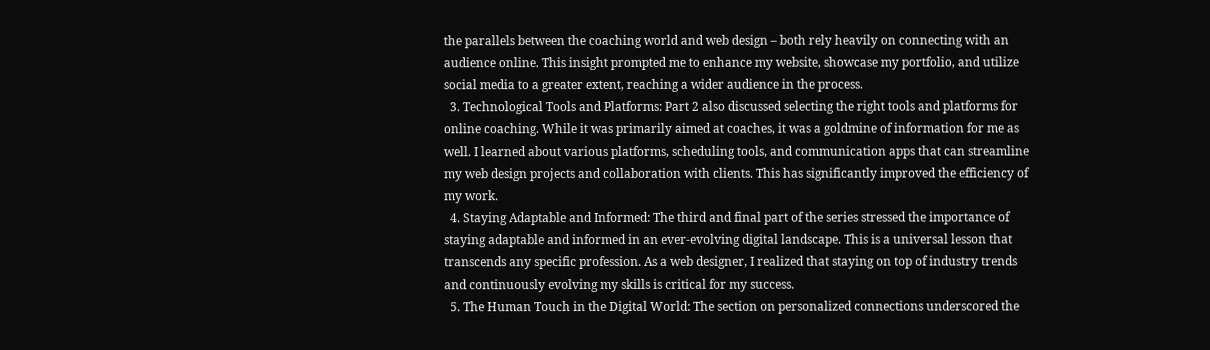the parallels between the coaching world and web design – both rely heavily on connecting with an audience online. This insight prompted me to enhance my website, showcase my portfolio, and utilize social media to a greater extent, reaching a wider audience in the process.
  3. Technological Tools and Platforms: Part 2 also discussed selecting the right tools and platforms for online coaching. While it was primarily aimed at coaches, it was a goldmine of information for me as well. I learned about various platforms, scheduling tools, and communication apps that can streamline my web design projects and collaboration with clients. This has significantly improved the efficiency of my work.
  4. Staying Adaptable and Informed: The third and final part of the series stressed the importance of staying adaptable and informed in an ever-evolving digital landscape. This is a universal lesson that transcends any specific profession. As a web designer, I realized that staying on top of industry trends and continuously evolving my skills is critical for my success.
  5. The Human Touch in the Digital World: The section on personalized connections underscored the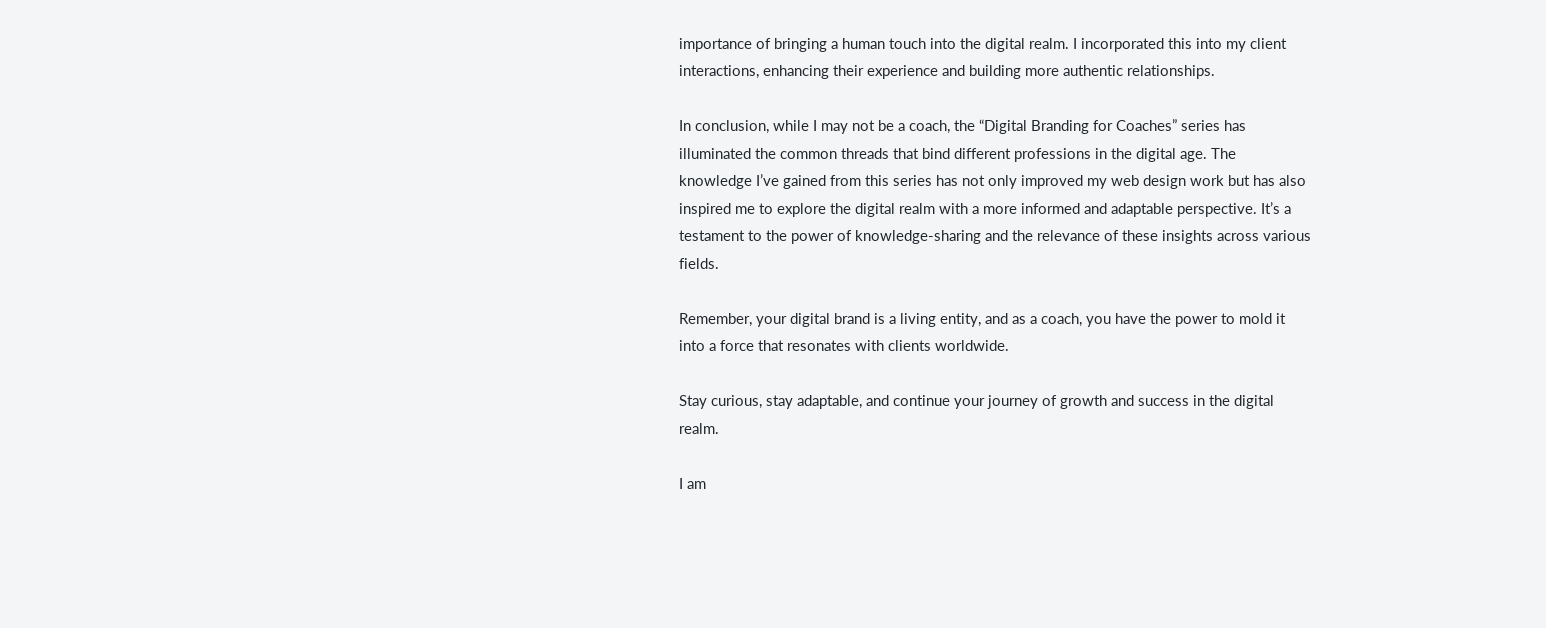importance of bringing a human touch into the digital realm. I incorporated this into my client interactions, enhancing their experience and building more authentic relationships.

In conclusion, while I may not be a coach, the “Digital Branding for Coaches” series has illuminated the common threads that bind different professions in the digital age. The knowledge I’ve gained from this series has not only improved my web design work but has also inspired me to explore the digital realm with a more informed and adaptable perspective. It’s a testament to the power of knowledge-sharing and the relevance of these insights across various fields.

Remember, your digital brand is a living entity, and as a coach, you have the power to mold it into a force that resonates with clients worldwide.

Stay curious, stay adaptable, and continue your journey of growth and success in the digital realm.

I am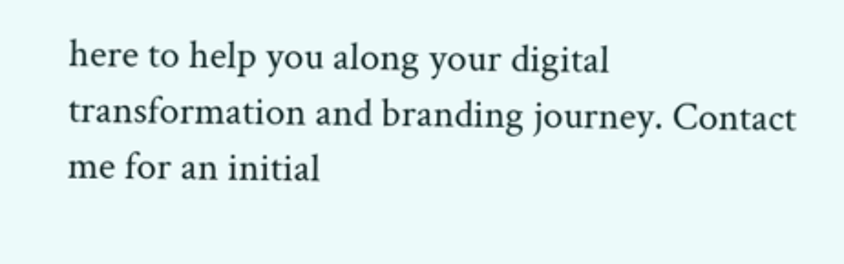here to help you along your digital transformation and branding journey. Contact me for an initial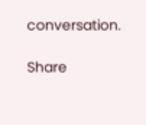conversation.

Share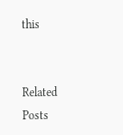this


Related Posts